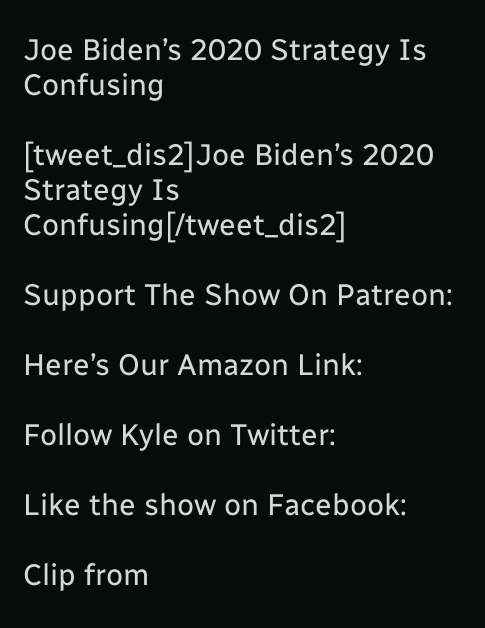Joe Biden’s 2020 Strategy Is Confusing

[tweet_dis2]Joe Biden’s 2020 Strategy Is Confusing[/tweet_dis2]

Support The Show On Patreon:

Here’s Our Amazon Link:

Follow Kyle on Twitter:

Like the show on Facebook:

Clip from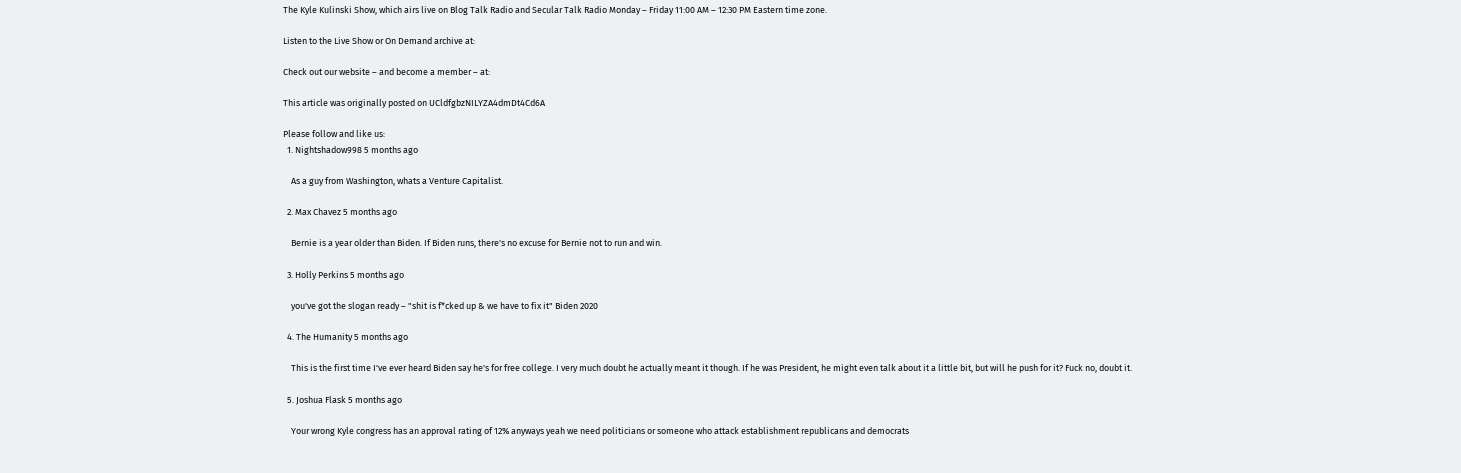The Kyle Kulinski Show, which airs live on Blog Talk Radio and Secular Talk Radio Monday – Friday 11:00 AM – 12:30 PM Eastern time zone.

Listen to the Live Show or On Demand archive at:

Check out our website – and become a member – at:

This article was originally posted on UCldfgbzNILYZA4dmDt4Cd6A

Please follow and like us:
  1. Nightshadow998 5 months ago

    As a guy from Washington, whats a Venture Capitalist.

  2. Max Chavez 5 months ago

    Bernie is a year older than Biden. If Biden runs, there's no excuse for Bernie not to run and win.

  3. Holly Perkins 5 months ago

    you've got the slogan ready – "shit is f*cked up & we have to fix it" Biden 2020

  4. The Humanity 5 months ago

    This is the first time I've ever heard Biden say he's for free college. I very much doubt he actually meant it though. If he was President, he might even talk about it a little bit, but will he push for it? Fuck no, doubt it.

  5. Joshua Flask 5 months ago

    Your wrong Kyle congress has an approval rating of 12% anyways yeah we need politicians or someone who attack establishment republicans and democrats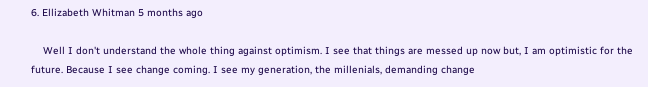6. Ellizabeth Whitman 5 months ago

    Well I don't understand the whole thing against optimism. I see that things are messed up now but, I am optimistic for the future. Because I see change coming. I see my generation, the millenials, demanding change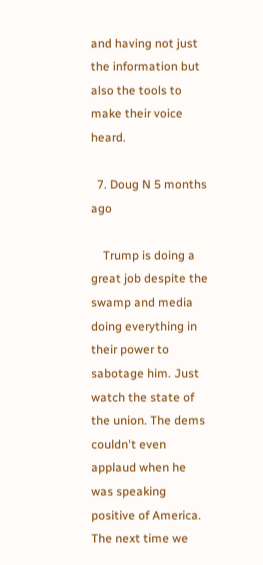and having not just the information but also the tools to make their voice heard.

  7. Doug N 5 months ago

    Trump is doing a great job despite the swamp and media doing everything in their power to sabotage him. Just watch the state of the union. The dems couldn't even applaud when he was speaking positive of America. The next time we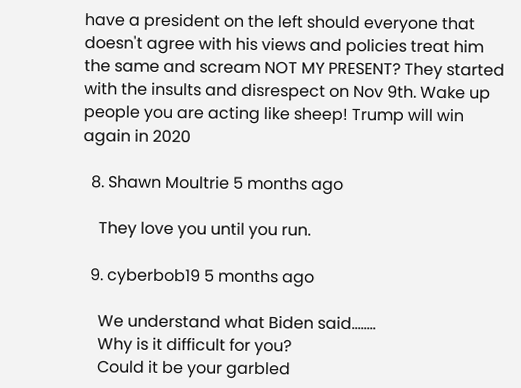have a president on the left should everyone that doesn't agree with his views and policies treat him the same and scream NOT MY PRESENT? They started with the insults and disrespect on Nov 9th. Wake up people you are acting like sheep! Trump will win again in 2020

  8. Shawn Moultrie 5 months ago

    They love you until you run.

  9. cyberbob19 5 months ago

    We understand what Biden said……..
    Why is it difficult for you?
    Could it be your garbled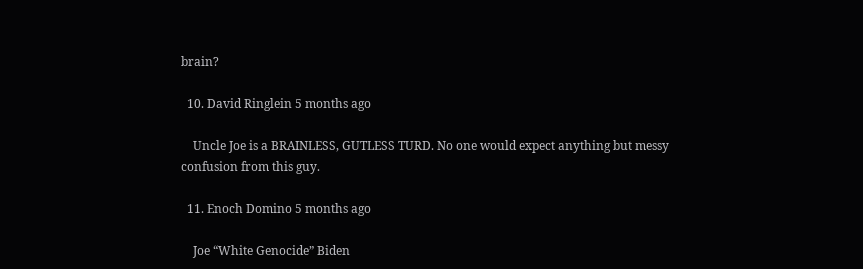brain?

  10. David Ringlein 5 months ago

    Uncle Joe is a BRAINLESS, GUTLESS TURD. No one would expect anything but messy confusion from this guy.

  11. Enoch Domino 5 months ago

    Joe “White Genocide” Biden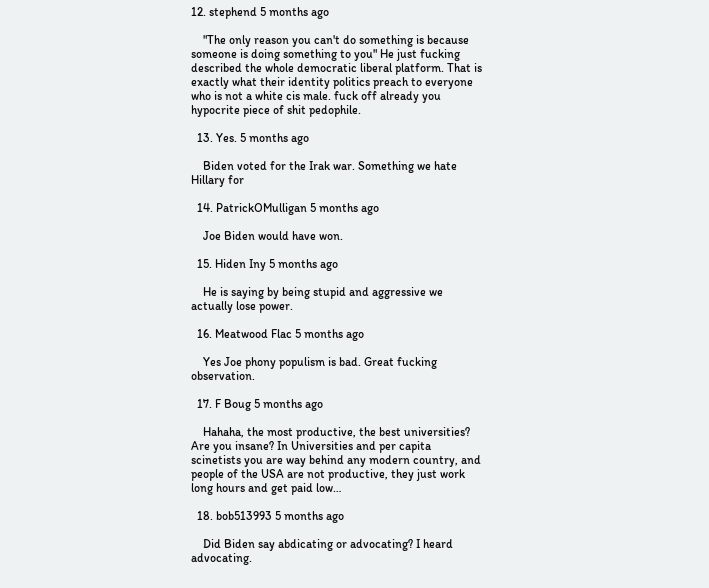12. stephend 5 months ago

    "The only reason you can't do something is because someone is doing something to you" He just fucking described the whole democratic liberal platform. That is exactly what their identity politics preach to everyone who is not a white cis male. fuck off already you hypocrite piece of shit pedophile.

  13. Yes. 5 months ago

    Biden voted for the Irak war. Something we hate Hillary for

  14. PatrickOMulligan 5 months ago

    Joe Biden would have won.

  15. Hiden Iny 5 months ago

    He is saying by being stupid and aggressive we actually lose power.

  16. Meatwood Flac 5 months ago

    Yes Joe phony populism is bad. Great fucking observation.

  17. F Boug 5 months ago

    Hahaha, the most productive, the best universities? Are you insane? In Universities and per capita scinetists you are way behind any modern country, and people of the USA are not productive, they just work long hours and get paid low…

  18. bob513993 5 months ago

    Did Biden say abdicating or advocating? I heard advocating.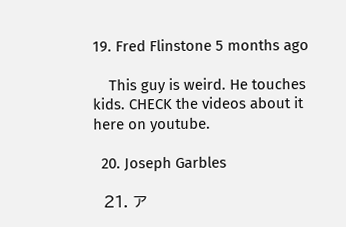19. Fred Flinstone 5 months ago

    This guy is weird. He touches kids. CHECK the videos about it here on youtube.

  20. Joseph Garbles

  21. ア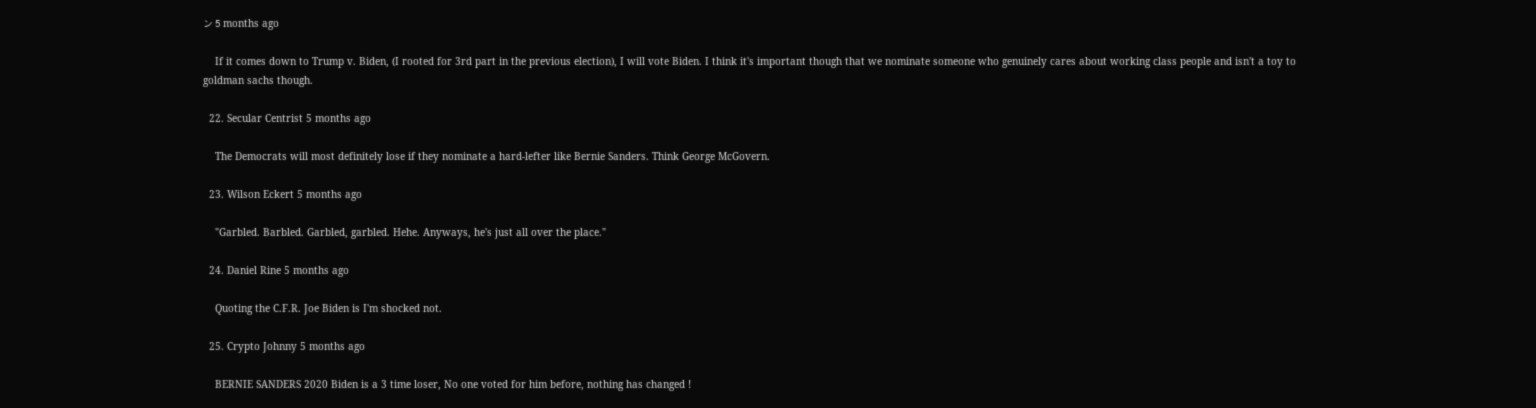ン 5 months ago

    If it comes down to Trump v. Biden, (I rooted for 3rd part in the previous election), I will vote Biden. I think it's important though that we nominate someone who genuinely cares about working class people and isn't a toy to goldman sachs though.

  22. Secular Centrist 5 months ago

    The Democrats will most definitely lose if they nominate a hard-lefter like Bernie Sanders. Think George McGovern.

  23. Wilson Eckert 5 months ago

    "Garbled. Barbled. Garbled, garbled. Hehe. Anyways, he's just all over the place."

  24. Daniel Rine 5 months ago

    Quoting the C.F.R. Joe Biden is I'm shocked not.

  25. Crypto Johnny 5 months ago

    BERNIE SANDERS 2020 Biden is a 3 time loser, No one voted for him before, nothing has changed !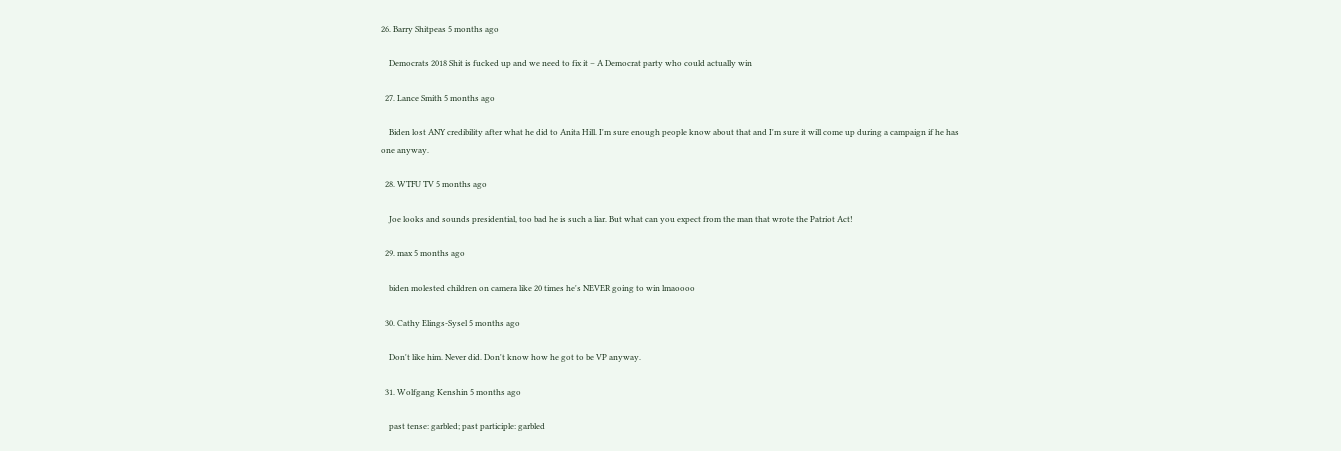26. Barry Shitpeas 5 months ago

    Democrats 2018 Shit is fucked up and we need to fix it – A Democrat party who could actually win

  27. Lance Smith 5 months ago

    Biden lost ANY credibility after what he did to Anita Hill. I'm sure enough people know about that and I'm sure it will come up during a campaign if he has one anyway.

  28. WTFU TV 5 months ago

    Joe looks and sounds presidential, too bad he is such a liar. But what can you expect from the man that wrote the Patriot Act!

  29. max 5 months ago

    biden molested children on camera like 20 times he's NEVER going to win lmaoooo

  30. Cathy Elings-Sysel 5 months ago

    Don't like him. Never did. Don't know how he got to be VP anyway.

  31. Wolfgang Kenshin 5 months ago

    past tense: garbled; past participle: garbled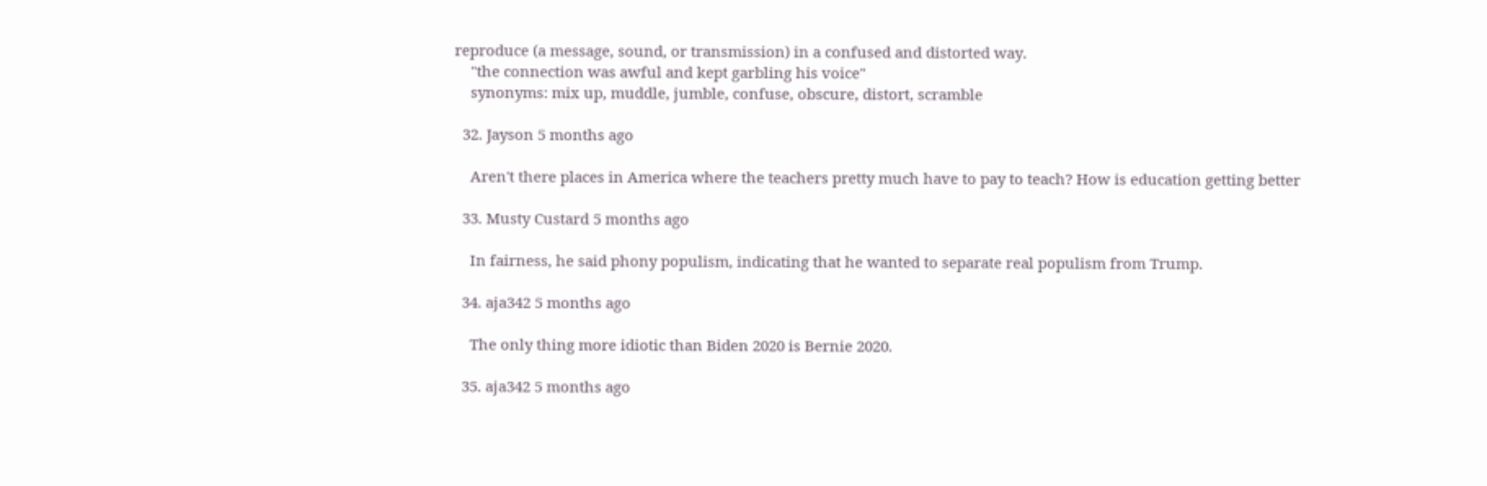reproduce (a message, sound, or transmission) in a confused and distorted way.
    "the connection was awful and kept garbling his voice"
    synonyms: mix up, muddle, jumble, confuse, obscure, distort, scramble

  32. Jayson 5 months ago

    Aren't there places in America where the teachers pretty much have to pay to teach? How is education getting better

  33. Musty Custard 5 months ago

    In fairness, he said phony populism, indicating that he wanted to separate real populism from Trump.

  34. aja342 5 months ago

    The only thing more idiotic than Biden 2020 is Bernie 2020.

  35. aja342 5 months ago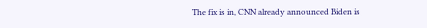The fix is in, CNN already announced Biden is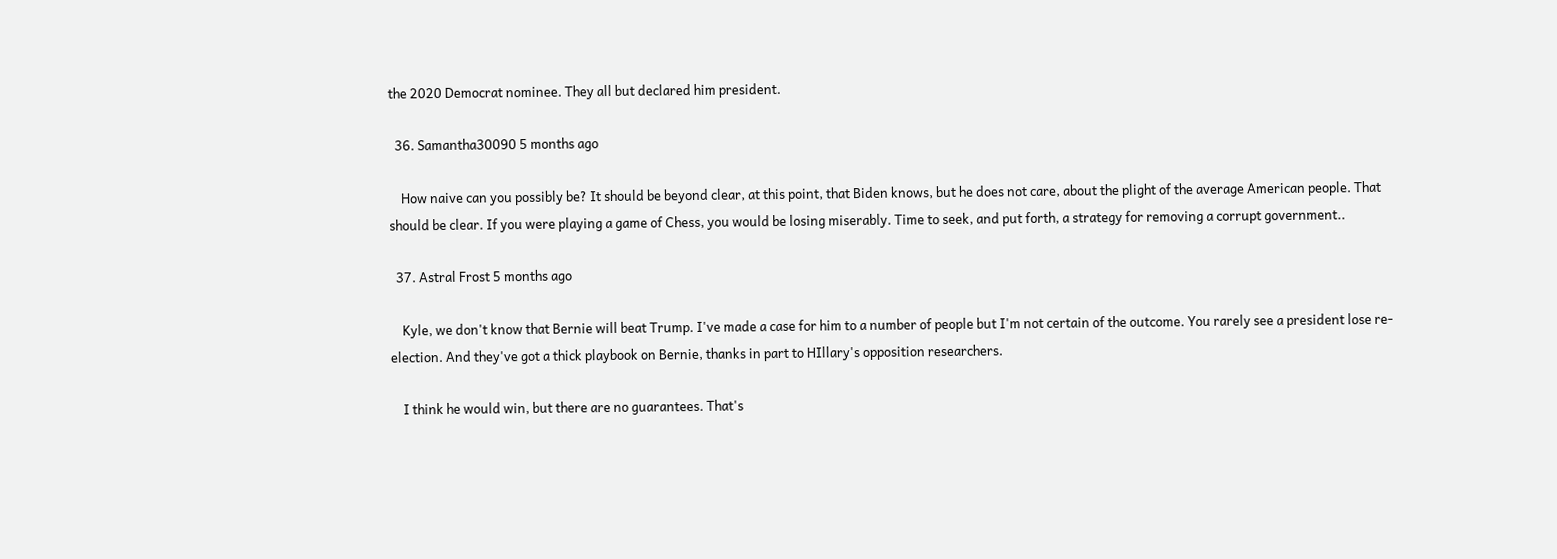the 2020 Democrat nominee. They all but declared him president.

  36. Samantha30090 5 months ago

    How naive can you possibly be? It should be beyond clear, at this point, that Biden knows, but he does not care, about the plight of the average American people. That should be clear. If you were playing a game of Chess, you would be losing miserably. Time to seek, and put forth, a strategy for removing a corrupt government..

  37. Astral Frost 5 months ago

    Kyle, we don't know that Bernie will beat Trump. I've made a case for him to a number of people but I'm not certain of the outcome. You rarely see a president lose re-election. And they've got a thick playbook on Bernie, thanks in part to HIllary's opposition researchers.

    I think he would win, but there are no guarantees. That's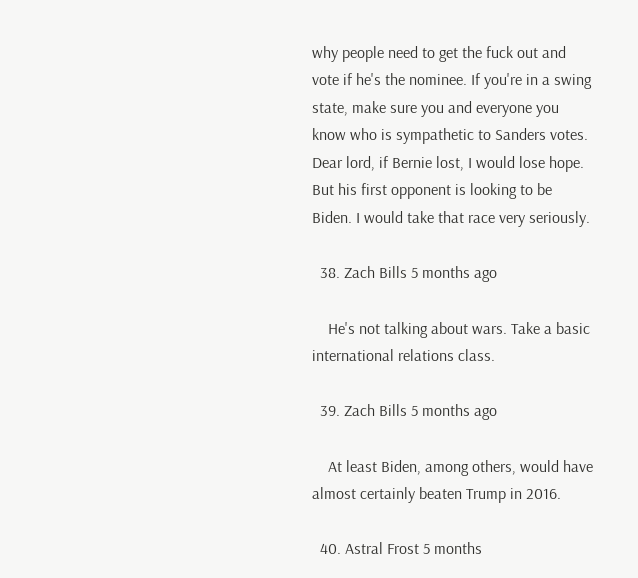why people need to get the fuck out and vote if he's the nominee. If you're in a swing state, make sure you and everyone you know who is sympathetic to Sanders votes. Dear lord, if Bernie lost, I would lose hope. But his first opponent is looking to be Biden. I would take that race very seriously.

  38. Zach Bills 5 months ago

    He's not talking about wars. Take a basic international relations class.

  39. Zach Bills 5 months ago

    At least Biden, among others, would have almost certainly beaten Trump in 2016.

  40. Astral Frost 5 months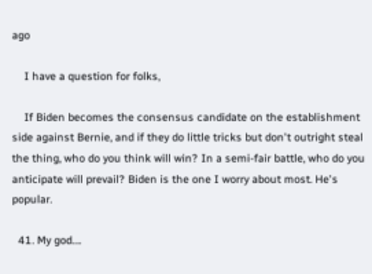ago

    I have a question for folks,

    If Biden becomes the consensus candidate on the establishment side against Bernie, and if they do little tricks but don't outright steal the thing, who do you think will win? In a semi-fair battle, who do you anticipate will prevail? Biden is the one I worry about most. He's popular.

  41. My god….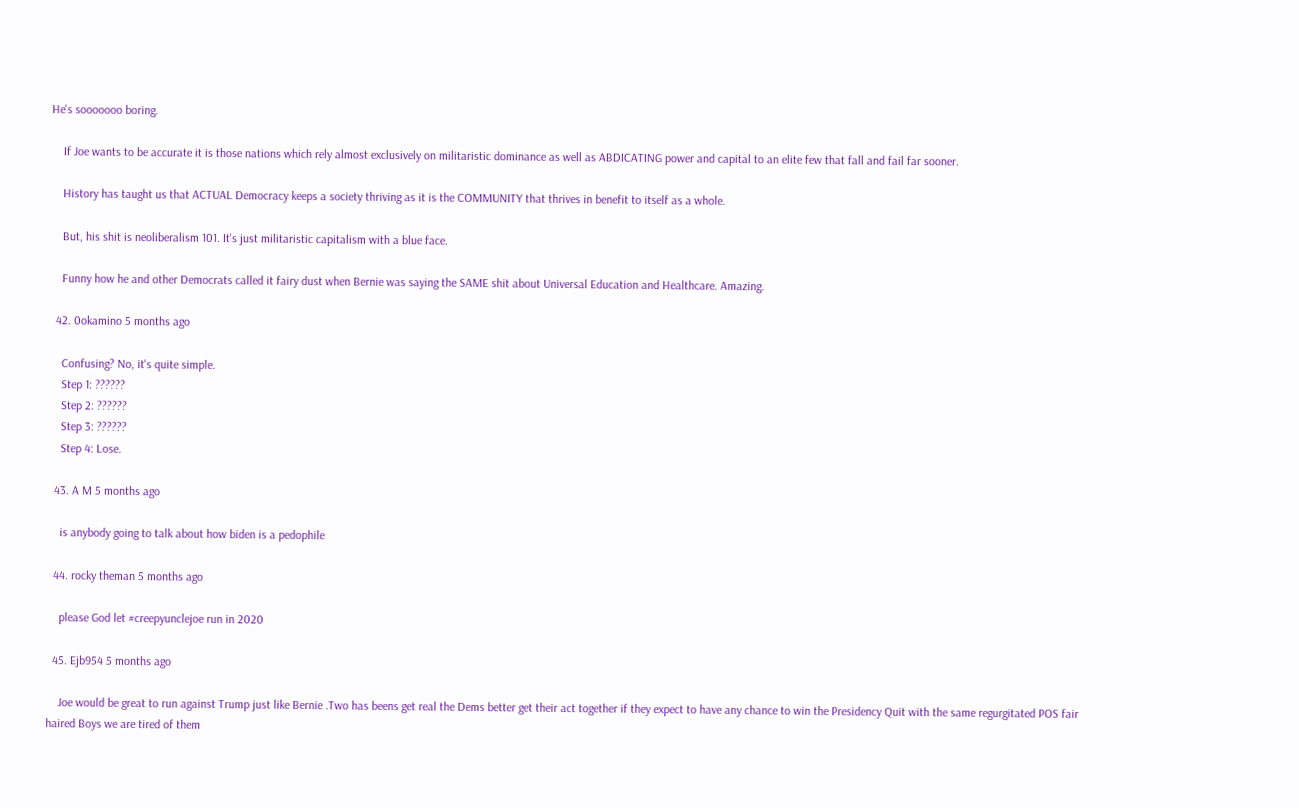He's sooooooo boring.

    If Joe wants to be accurate it is those nations which rely almost exclusively on militaristic dominance as well as ABDICATING power and capital to an elite few that fall and fail far sooner.

    History has taught us that ACTUAL Democracy keeps a society thriving as it is the COMMUNITY that thrives in benefit to itself as a whole.

    But, his shit is neoliberalism 101. It's just militaristic capitalism with a blue face.

    Funny how he and other Democrats called it fairy dust when Bernie was saying the SAME shit about Universal Education and Healthcare. Amazing.

  42. 0okamino 5 months ago

    Confusing? No, it's quite simple.
    Step 1: ??????
    Step 2: ??????
    Step 3: ??????
    Step 4: Lose.

  43. A M 5 months ago

    is anybody going to talk about how biden is a pedophile

  44. rocky theman 5 months ago

    please God let #creepyunclejoe run in 2020

  45. Ejb954 5 months ago

    Joe would be great to run against Trump just like Bernie .Two has beens get real the Dems better get their act together if they expect to have any chance to win the Presidency Quit with the same regurgitated POS fair haired Boys we are tired of them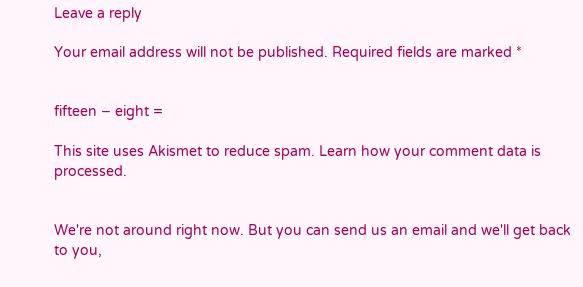Leave a reply

Your email address will not be published. Required fields are marked *


fifteen − eight =

This site uses Akismet to reduce spam. Learn how your comment data is processed.


We're not around right now. But you can send us an email and we'll get back to you,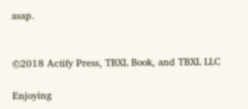asap.


©2018 Actify Press, TBXL Book, and TBXL LLC

Enjoying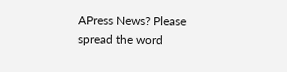APress News? Please spread the word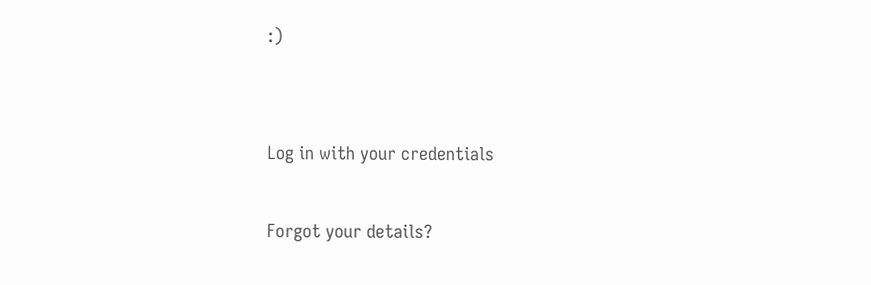:)


Log in with your credentials

Forgot your details?